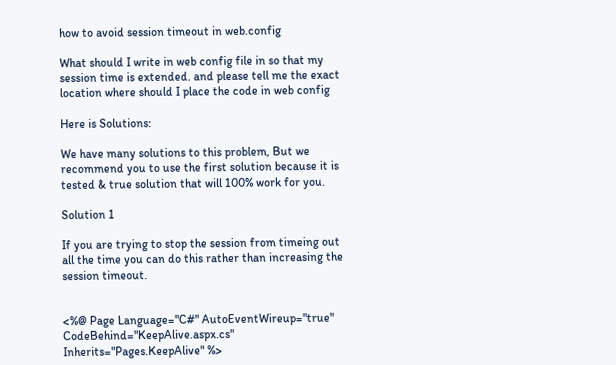how to avoid session timeout in web.config

What should I write in web config file in so that my session time is extended. and please tell me the exact location where should I place the code in web config

Here is Solutions:

We have many solutions to this problem, But we recommend you to use the first solution because it is tested & true solution that will 100% work for you.

Solution 1

If you are trying to stop the session from timeing out all the time you can do this rather than increasing the session timeout.


<%@ Page Language="C#" AutoEventWireup="true" CodeBehind="KeepAlive.aspx.cs" Inherits="Pages.KeepAlive" %>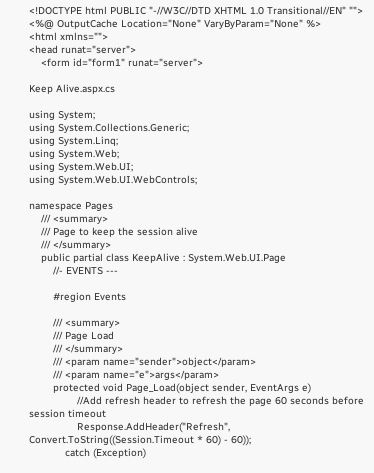<!DOCTYPE html PUBLIC "-//W3C//DTD XHTML 1.0 Transitional//EN" "">
<%@ OutputCache Location="None" VaryByParam="None" %>
<html xmlns="">
<head runat="server">
    <form id="form1" runat="server">

Keep Alive.aspx.cs

using System;
using System.Collections.Generic;
using System.Linq;
using System.Web;
using System.Web.UI;
using System.Web.UI.WebControls;

namespace Pages
    /// <summary>
    /// Page to keep the session alive
    /// </summary>
    public partial class KeepAlive : System.Web.UI.Page
        //- EVENTS ---

        #region Events

        /// <summary>
        /// Page Load
        /// </summary>
        /// <param name="sender">object</param>
        /// <param name="e">args</param>
        protected void Page_Load(object sender, EventArgs e)
                //Add refresh header to refresh the page 60 seconds before session timeout
                Response.AddHeader("Refresh", Convert.ToString((Session.Timeout * 60) - 60));
            catch (Exception)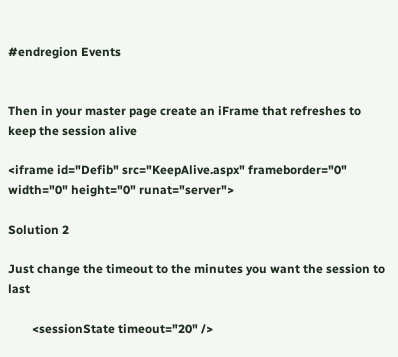#endregion Events


Then in your master page create an iFrame that refreshes to keep the session alive

<iframe id="Defib" src="KeepAlive.aspx" frameborder="0" width="0" height="0" runat="server">

Solution 2

Just change the timeout to the minutes you want the session to last

        <sessionState timeout="20" />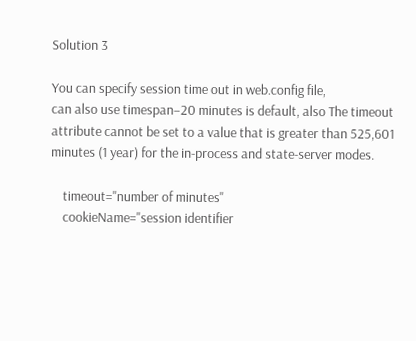Solution 3

You can specify session time out in web.config file,
can also use timespan–20 minutes is default, also The timeout attribute cannot be set to a value that is greater than 525,601 minutes (1 year) for the in-process and state-server modes.

    timeout="number of minutes"
    cookieName="session identifier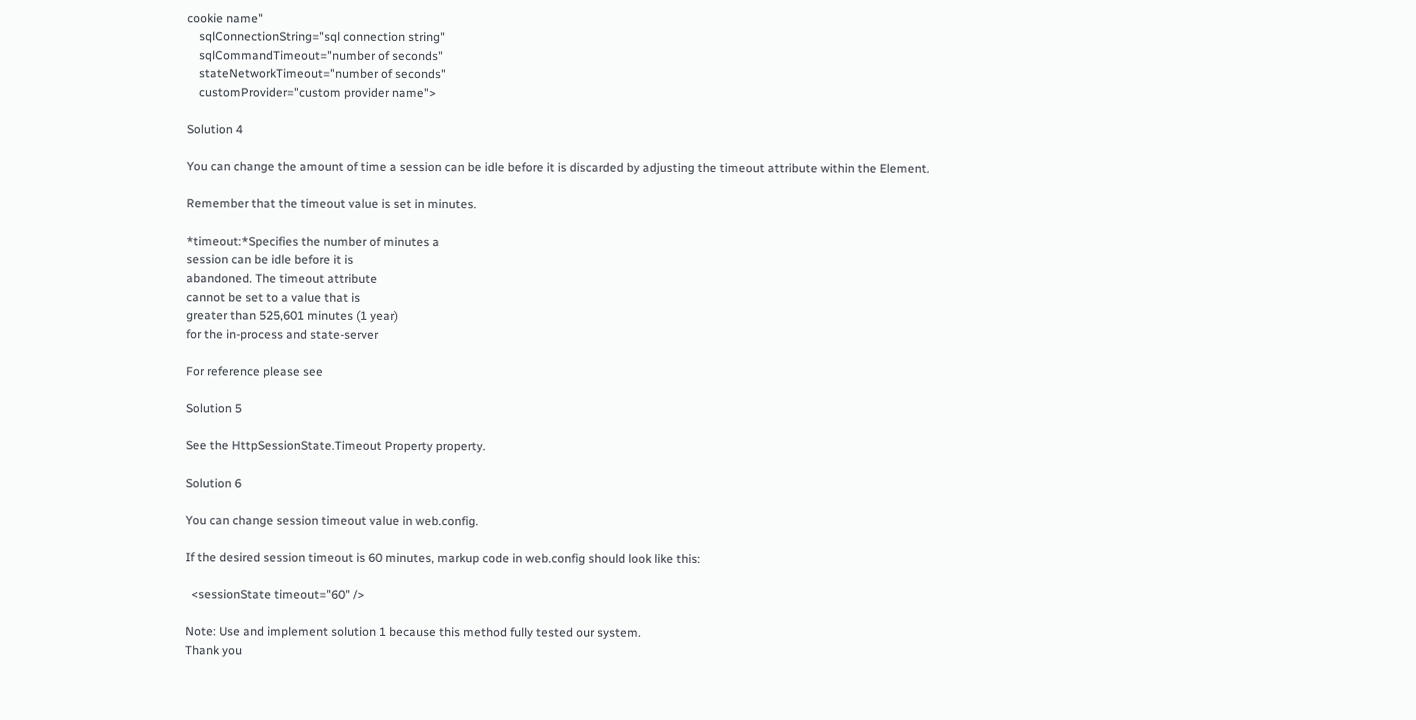cookie name"
    sqlConnectionString="sql connection string"
    sqlCommandTimeout="number of seconds"
    stateNetworkTimeout="number of seconds"
    customProvider="custom provider name">

Solution 4

You can change the amount of time a session can be idle before it is discarded by adjusting the timeout attribute within the Element.

Remember that the timeout value is set in minutes.

*timeout:*Specifies the number of minutes a
session can be idle before it is
abandoned. The timeout attribute
cannot be set to a value that is
greater than 525,601 minutes (1 year)
for the in-process and state-server

For reference please see

Solution 5

See the HttpSessionState.Timeout Property property.

Solution 6

You can change session timeout value in web.config.

If the desired session timeout is 60 minutes, markup code in web.config should look like this:

  <sessionState timeout="60" />

Note: Use and implement solution 1 because this method fully tested our system.
Thank you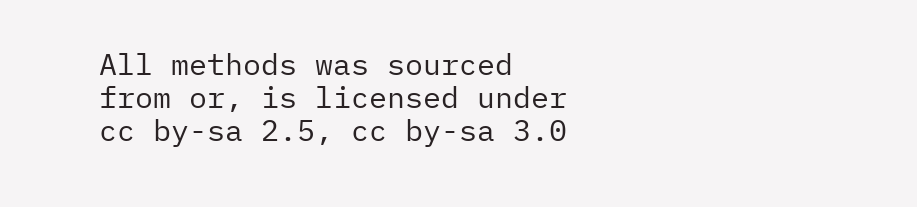All methods was sourced from or, is licensed under cc by-sa 2.5, cc by-sa 3.0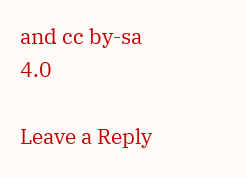and cc by-sa 4.0

Leave a Reply